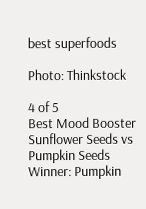best superfoods

Photo: Thinkstock

4 of 5
Best Mood Booster
Sunflower Seeds vs Pumpkin Seeds
Winner: Pumpkin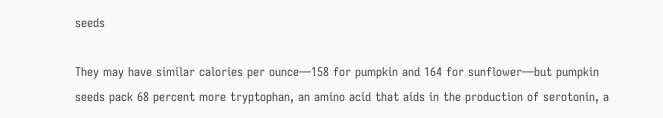seeds

They may have similar calories per ounce—158 for pumpkin and 164 for sunflower—but pumpkin seeds pack 68 percent more tryptophan, an amino acid that aids in the production of serotonin, a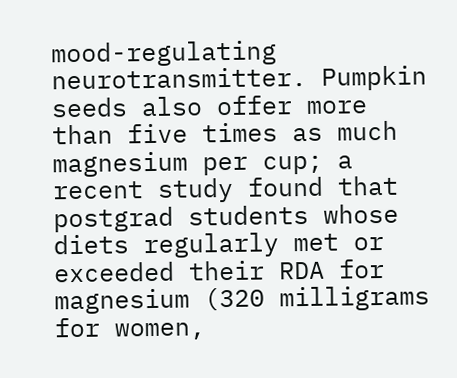mood-regulating neurotransmitter. Pumpkin seeds also offer more than five times as much magnesium per cup; a recent study found that postgrad students whose diets regularly met or exceeded their RDA for magnesium (320 milligrams for women,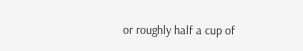or roughly half a cup of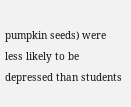pumpkin seeds) were less likely to be depressed than students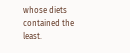whose diets contained the least.